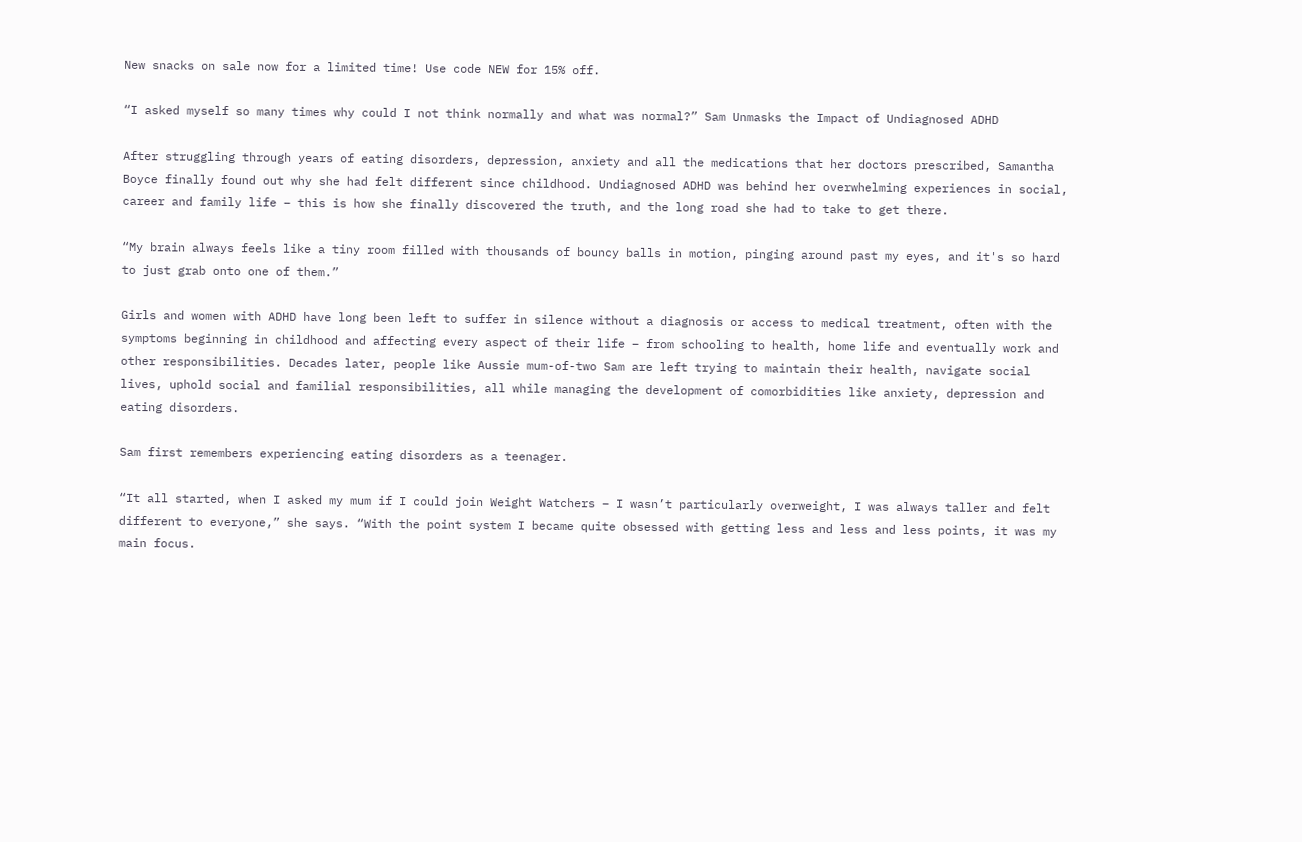New snacks on sale now for a limited time! Use code NEW for 15% off.

“I asked myself so many times why could I not think normally and what was normal?” Sam Unmasks the Impact of Undiagnosed ADHD

After struggling through years of eating disorders, depression, anxiety and all the medications that her doctors prescribed, Samantha Boyce finally found out why she had felt different since childhood. Undiagnosed ADHD was behind her overwhelming experiences in social, career and family life – this is how she finally discovered the truth, and the long road she had to take to get there.

“My brain always feels like a tiny room filled with thousands of bouncy balls in motion, pinging around past my eyes, and it's so hard to just grab onto one of them.”

Girls and women with ADHD have long been left to suffer in silence without a diagnosis or access to medical treatment, often with the symptoms beginning in childhood and affecting every aspect of their life – from schooling to health, home life and eventually work and other responsibilities. Decades later, people like Aussie mum-of-two Sam are left trying to maintain their health, navigate social lives, uphold social and familial responsibilities, all while managing the development of comorbidities like anxiety, depression and eating disorders.

Sam first remembers experiencing eating disorders as a teenager.

“It all started, when I asked my mum if I could join Weight Watchers – I wasn’t particularly overweight, I was always taller and felt different to everyone,” she says. “With the point system I became quite obsessed with getting less and less and less points, it was my main focus.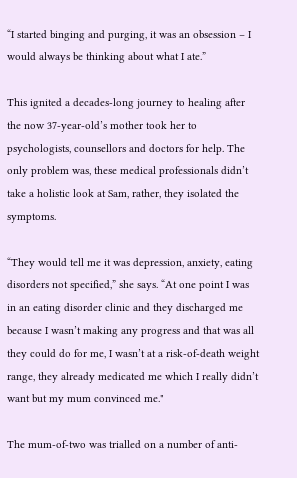“I started binging and purging, it was an obsession – I would always be thinking about what I ate.”

This ignited a decades-long journey to healing after the now 37-year-old’s mother took her to psychologists, counsellors and doctors for help. The only problem was, these medical professionals didn’t take a holistic look at Sam, rather, they isolated the symptoms.

“They would tell me it was depression, anxiety, eating disorders not specified,” she says. “At one point I was in an eating disorder clinic and they discharged me because I wasn’t making any progress and that was all they could do for me, I wasn’t at a risk-of-death weight range, they already medicated me which I really didn’t want but my mum convinced me."

The mum-of-two was trialled on a number of anti-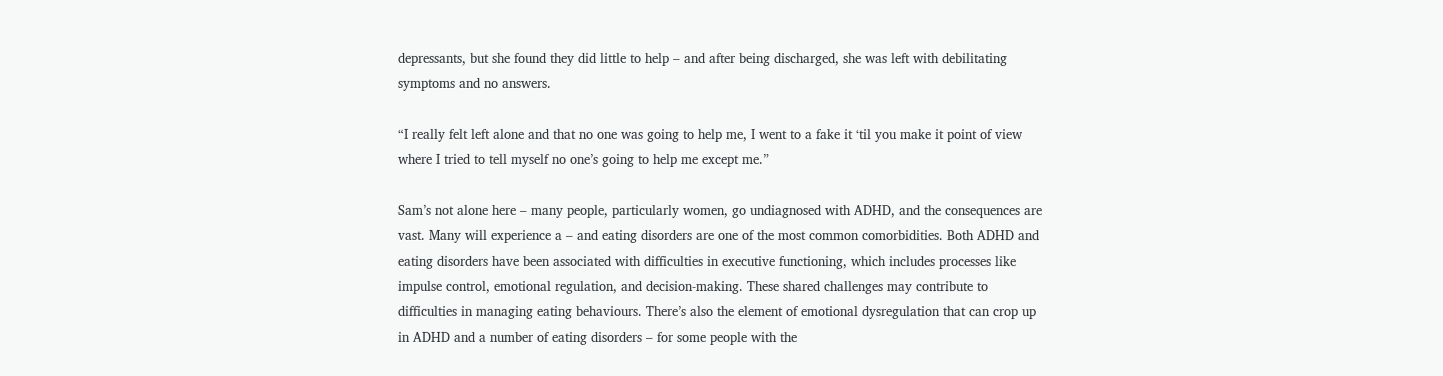depressants, but she found they did little to help – and after being discharged, she was left with debilitating symptoms and no answers.

“I really felt left alone and that no one was going to help me, I went to a fake it ‘til you make it point of view where I tried to tell myself no one’s going to help me except me.”

Sam’s not alone here – many people, particularly women, go undiagnosed with ADHD, and the consequences are vast. Many will experience a – and eating disorders are one of the most common comorbidities. Both ADHD and eating disorders have been associated with difficulties in executive functioning, which includes processes like impulse control, emotional regulation, and decision-making. These shared challenges may contribute to difficulties in managing eating behaviours. There’s also the element of emotional dysregulation that can crop up in ADHD and a number of eating disorders – for some people with the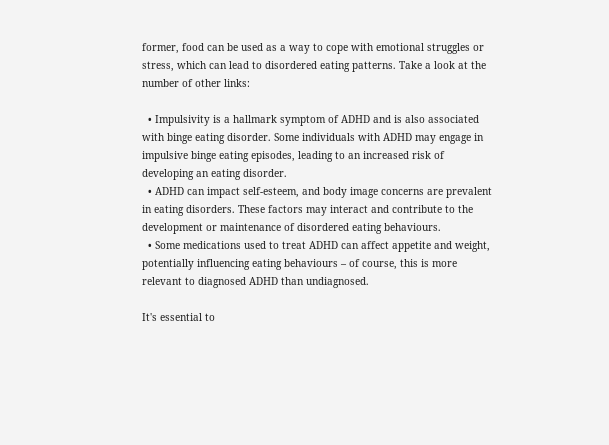former, food can be used as a way to cope with emotional struggles or stress, which can lead to disordered eating patterns. Take a look at the number of other links:

  • Impulsivity is a hallmark symptom of ADHD and is also associated with binge eating disorder. Some individuals with ADHD may engage in impulsive binge eating episodes, leading to an increased risk of developing an eating disorder.
  • ADHD can impact self-esteem, and body image concerns are prevalent in eating disorders. These factors may interact and contribute to the development or maintenance of disordered eating behaviours.
  • Some medications used to treat ADHD can affect appetite and weight, potentially influencing eating behaviours – of course, this is more relevant to diagnosed ADHD than undiagnosed.

It's essential to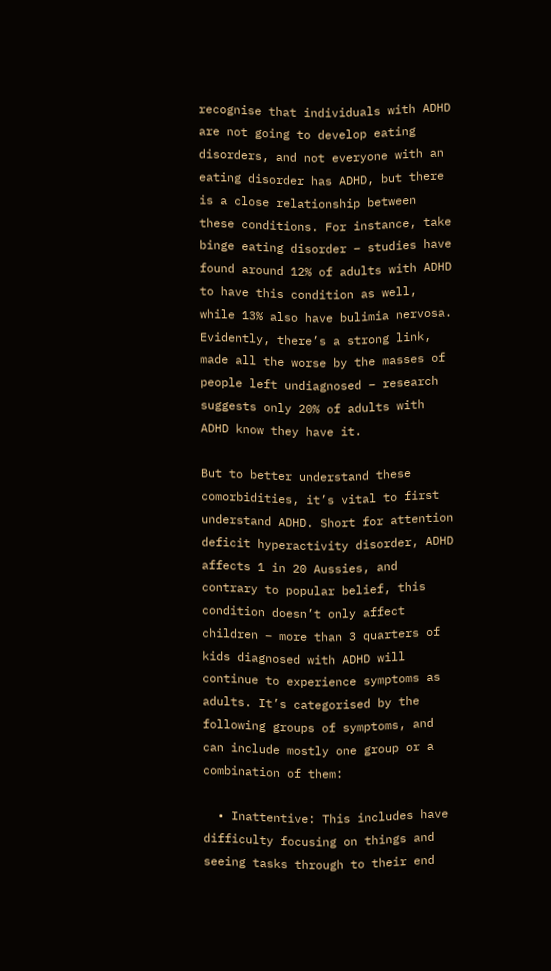recognise that individuals with ADHD are not going to develop eating disorders, and not everyone with an eating disorder has ADHD, but there is a close relationship between these conditions. For instance, take binge eating disorder – studies have found around 12% of adults with ADHD to have this condition as well, while 13% also have bulimia nervosa. Evidently, there’s a strong link, made all the worse by the masses of people left undiagnosed – research suggests only 20% of adults with ADHD know they have it.

But to better understand these comorbidities, it’s vital to first understand ADHD. Short for attention deficit hyperactivity disorder, ADHD affects 1 in 20 Aussies, and contrary to popular belief, this condition doesn’t only affect children – more than 3 quarters of kids diagnosed with ADHD will continue to experience symptoms as adults. It’s categorised by the following groups of symptoms, and can include mostly one group or a combination of them:

  • Inattentive: This includes have difficulty focusing on things and seeing tasks through to their end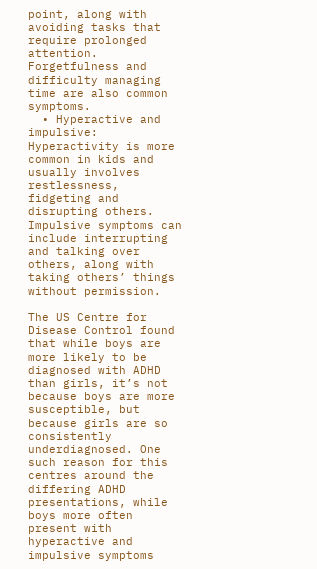point, along with avoiding tasks that require prolonged attention. Forgetfulness and difficulty managing time are also common symptoms.
  • Hyperactive and impulsive: Hyperactivity is more common in kids and usually involves restlessness, fidgeting and disrupting others. Impulsive symptoms can include interrupting and talking over others, along with taking others’ things without permission.

The US Centre for Disease Control found that while boys are more likely to be diagnosed with ADHD than girls, it’s not because boys are more susceptible, but because girls are so consistently underdiagnosed. One such reason for this centres around the differing ADHD presentations, while boys more often present with hyperactive and impulsive symptoms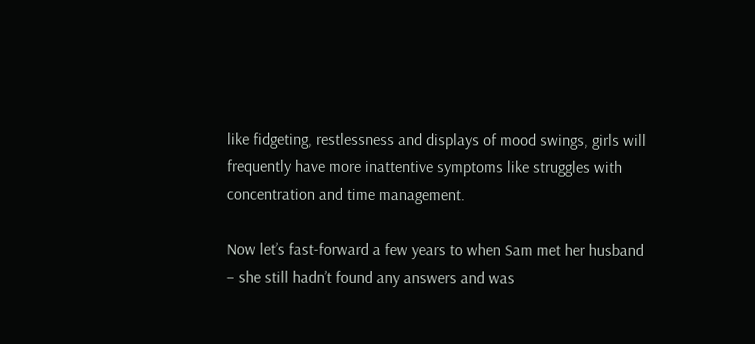like fidgeting, restlessness and displays of mood swings, girls will frequently have more inattentive symptoms like struggles with concentration and time management.

Now let’s fast-forward a few years to when Sam met her husband – she still hadn’t found any answers and was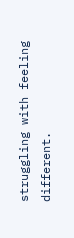struggling with feeling different.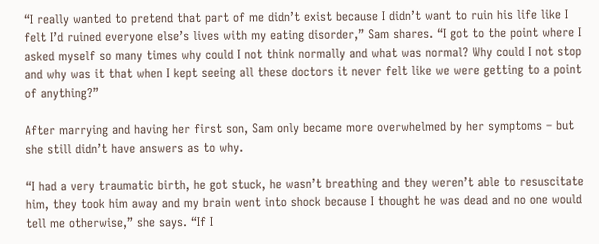“I really wanted to pretend that part of me didn’t exist because I didn’t want to ruin his life like I felt I’d ruined everyone else’s lives with my eating disorder,” Sam shares. “I got to the point where I asked myself so many times why could I not think normally and what was normal? Why could I not stop and why was it that when I kept seeing all these doctors it never felt like we were getting to a point of anything?”

After marrying and having her first son, Sam only became more overwhelmed by her symptoms – but she still didn’t have answers as to why.

“I had a very traumatic birth, he got stuck, he wasn’t breathing and they weren’t able to resuscitate him, they took him away and my brain went into shock because I thought he was dead and no one would tell me otherwise,” she says. “If I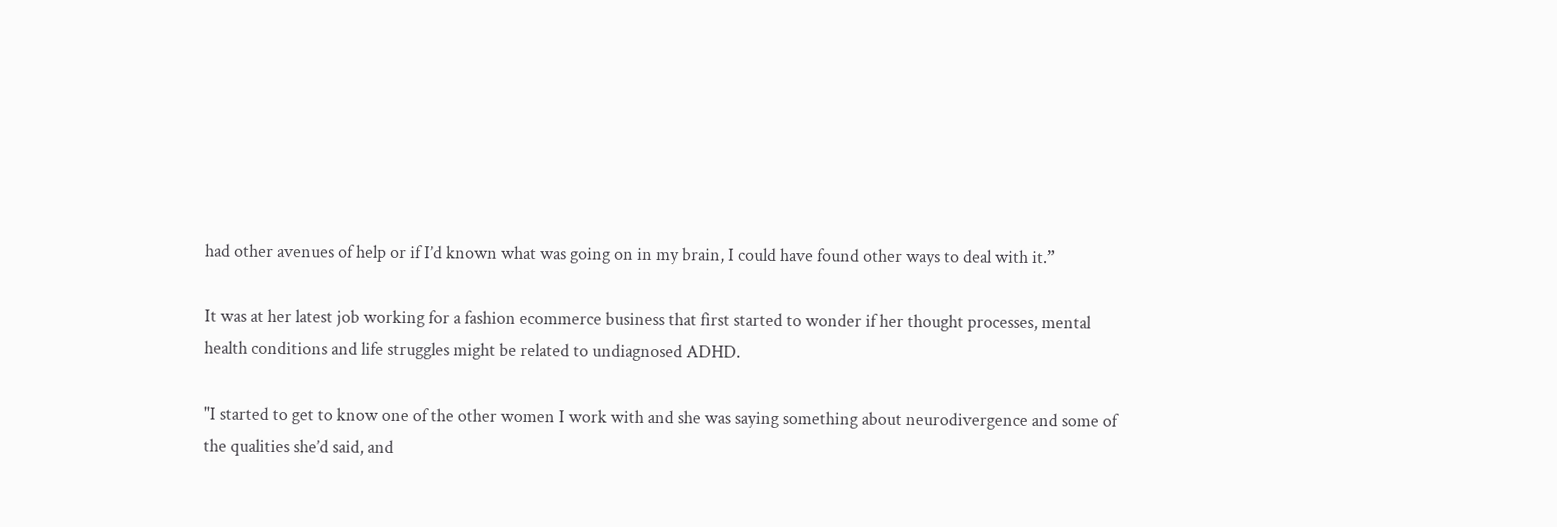had other avenues of help or if I’d known what was going on in my brain, I could have found other ways to deal with it.”

It was at her latest job working for a fashion ecommerce business that first started to wonder if her thought processes, mental health conditions and life struggles might be related to undiagnosed ADHD.

"I started to get to know one of the other women I work with and she was saying something about neurodivergence and some of the qualities she’d said, and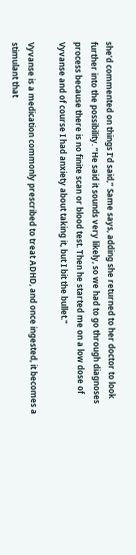she’d commented on things I’d said,” Same says, adding she returned to her doctor to look further into the possibility. “He said it sounds very likely, so we had to go through diagnoses process because there is no finite scan or blood test. Then he started me on a low dose of Vyvanse and of course I had anxiety about taking it, but I bit the bullet."

Vyvanse is a medication commonly prescribed to treat ADHD, and once ingested, it becomes a stimulant that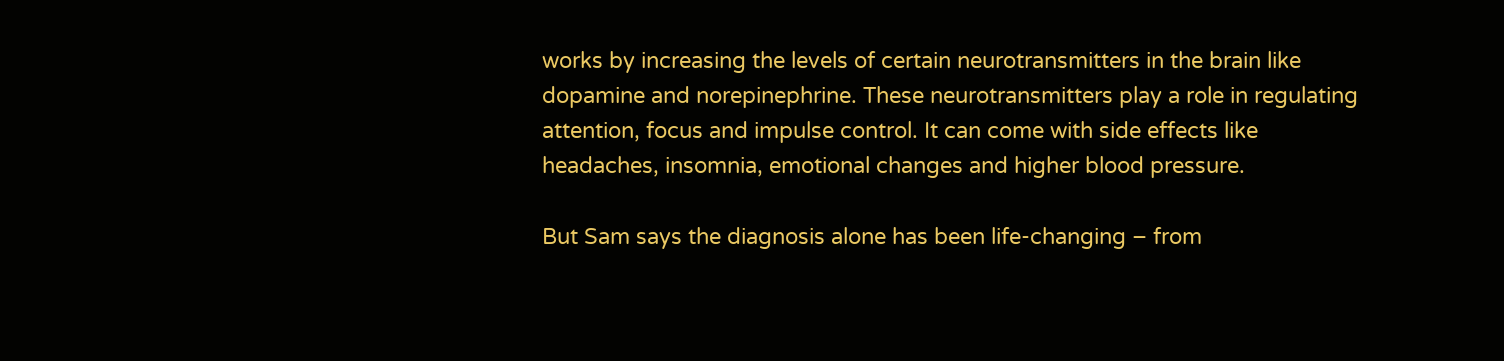works by increasing the levels of certain neurotransmitters in the brain like dopamine and norepinephrine. These neurotransmitters play a role in regulating attention, focus and impulse control. It can come with side effects like headaches, insomnia, emotional changes and higher blood pressure.

But Sam says the diagnosis alone has been life-changing – from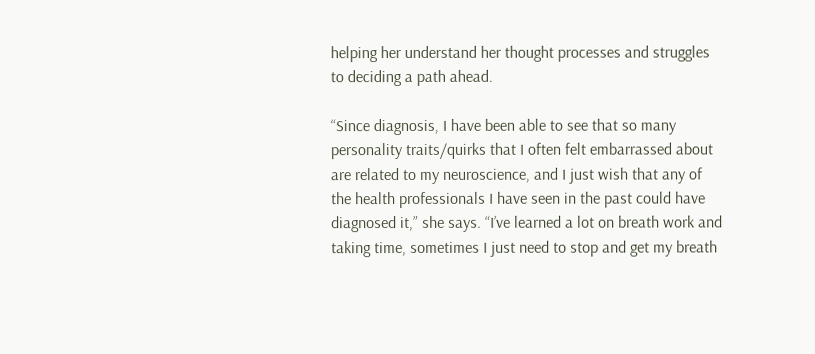helping her understand her thought processes and struggles to deciding a path ahead.

“Since diagnosis, I have been able to see that so many personality traits/quirks that I often felt embarrassed about are related to my neuroscience, and I just wish that any of the health professionals I have seen in the past could have diagnosed it,” she says. “I’ve learned a lot on breath work and taking time, sometimes I just need to stop and get my breath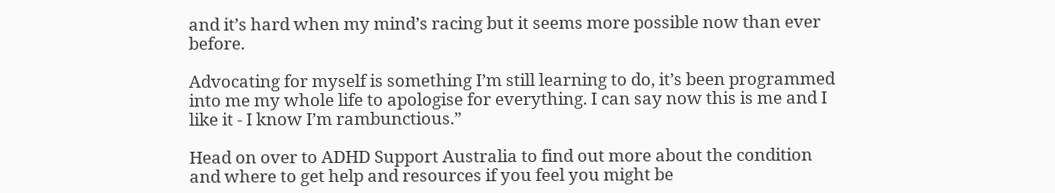and it’s hard when my mind’s racing but it seems more possible now than ever before.

Advocating for myself is something I’m still learning to do, it’s been programmed into me my whole life to apologise for everything. I can say now this is me and I like it - I know I’m rambunctious.”

Head on over to ADHD Support Australia to find out more about the condition and where to get help and resources if you feel you might be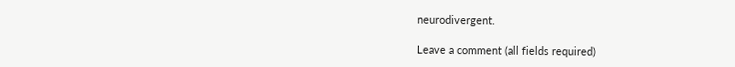neurodivergent.

Leave a comment (all fields required)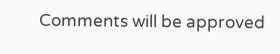Comments will be approved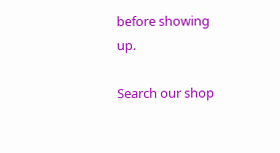before showing up.

Search our shop